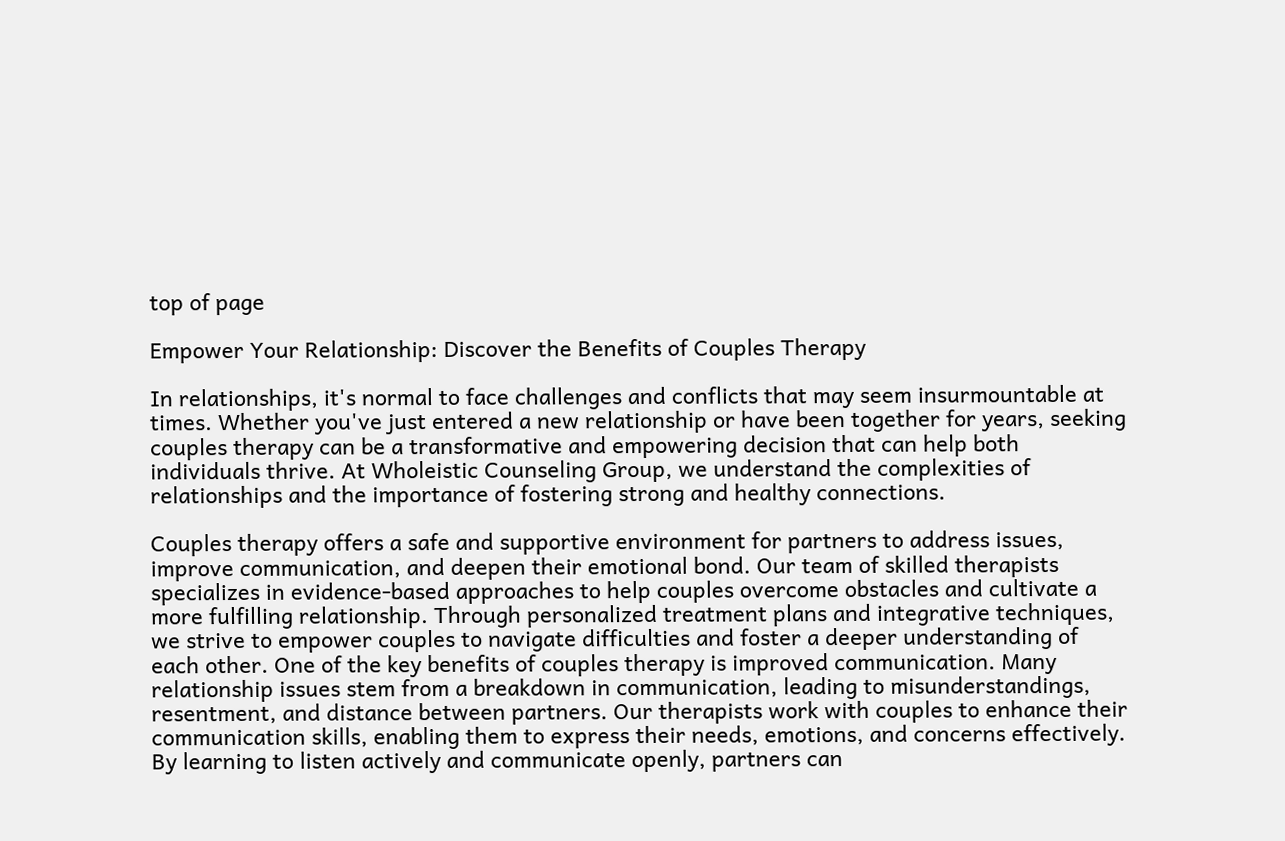top of page

Empower Your Relationship: Discover the Benefits of Couples Therapy

In relationships, it's normal to face challenges and conflicts that may seem insurmountable at times. Whether you've just entered a new relationship or have been together for years, seeking couples therapy can be a transformative and empowering decision that can help both individuals thrive. At Wholeistic Counseling Group, we understand the complexities of relationships and the importance of fostering strong and healthy connections.

Couples therapy offers a safe and supportive environment for partners to address issues, improve communication, and deepen their emotional bond. Our team of skilled therapists specializes in evidence-based approaches to help couples overcome obstacles and cultivate a more fulfilling relationship. Through personalized treatment plans and integrative techniques, we strive to empower couples to navigate difficulties and foster a deeper understanding of each other. One of the key benefits of couples therapy is improved communication. Many relationship issues stem from a breakdown in communication, leading to misunderstandings, resentment, and distance between partners. Our therapists work with couples to enhance their communication skills, enabling them to express their needs, emotions, and concerns effectively. By learning to listen actively and communicate openly, partners can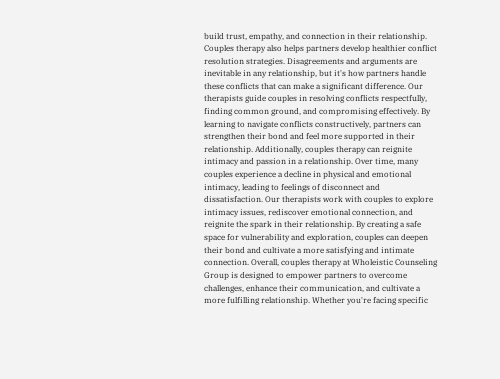build trust, empathy, and connection in their relationship. Couples therapy also helps partners develop healthier conflict resolution strategies. Disagreements and arguments are inevitable in any relationship, but it's how partners handle these conflicts that can make a significant difference. Our therapists guide couples in resolving conflicts respectfully, finding common ground, and compromising effectively. By learning to navigate conflicts constructively, partners can strengthen their bond and feel more supported in their relationship. Additionally, couples therapy can reignite intimacy and passion in a relationship. Over time, many couples experience a decline in physical and emotional intimacy, leading to feelings of disconnect and dissatisfaction. Our therapists work with couples to explore intimacy issues, rediscover emotional connection, and reignite the spark in their relationship. By creating a safe space for vulnerability and exploration, couples can deepen their bond and cultivate a more satisfying and intimate connection. Overall, couples therapy at Wholeistic Counseling Group is designed to empower partners to overcome challenges, enhance their communication, and cultivate a more fulfilling relationship. Whether you're facing specific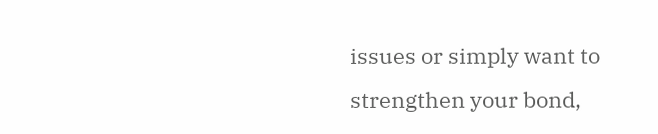issues or simply want to strengthen your bond,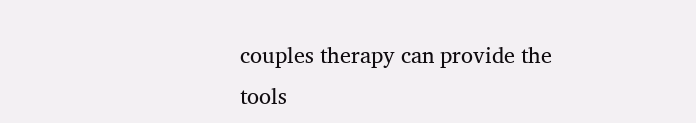couples therapy can provide the tools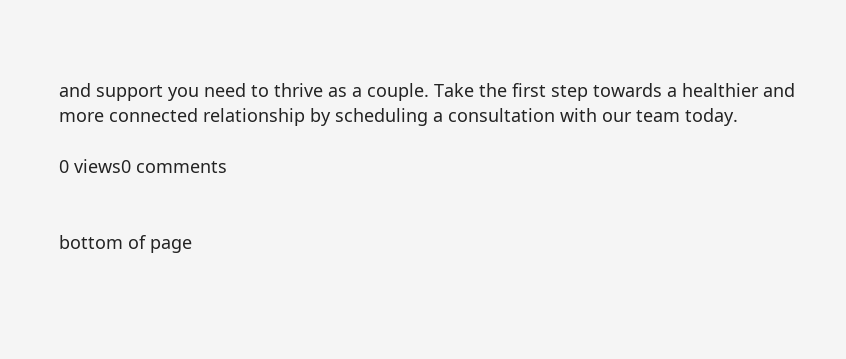and support you need to thrive as a couple. Take the first step towards a healthier and more connected relationship by scheduling a consultation with our team today.

0 views0 comments


bottom of page